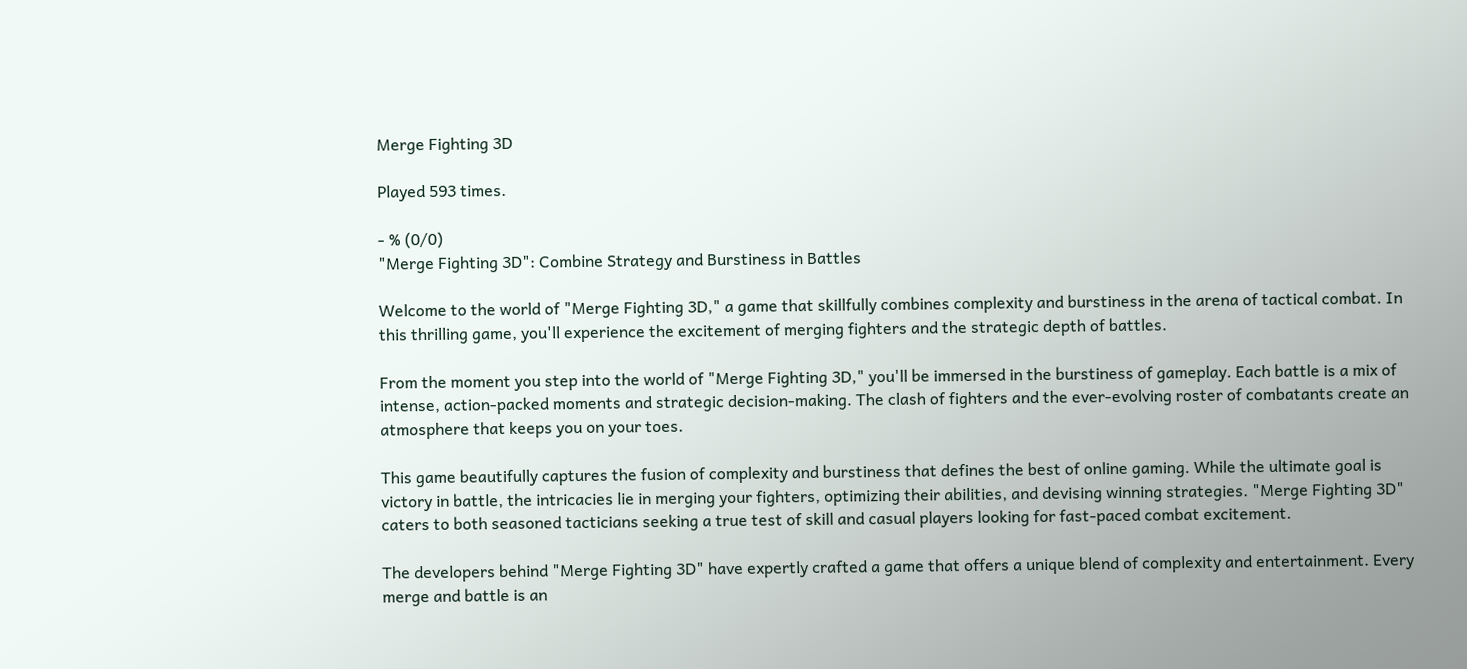Merge Fighting 3D

Played 593 times.

- % (0/0)
"Merge Fighting 3D": Combine Strategy and Burstiness in Battles

Welcome to the world of "Merge Fighting 3D," a game that skillfully combines complexity and burstiness in the arena of tactical combat. In this thrilling game, you'll experience the excitement of merging fighters and the strategic depth of battles.

From the moment you step into the world of "Merge Fighting 3D," you'll be immersed in the burstiness of gameplay. Each battle is a mix of intense, action-packed moments and strategic decision-making. The clash of fighters and the ever-evolving roster of combatants create an atmosphere that keeps you on your toes.

This game beautifully captures the fusion of complexity and burstiness that defines the best of online gaming. While the ultimate goal is victory in battle, the intricacies lie in merging your fighters, optimizing their abilities, and devising winning strategies. "Merge Fighting 3D" caters to both seasoned tacticians seeking a true test of skill and casual players looking for fast-paced combat excitement.

The developers behind "Merge Fighting 3D" have expertly crafted a game that offers a unique blend of complexity and entertainment. Every merge and battle is an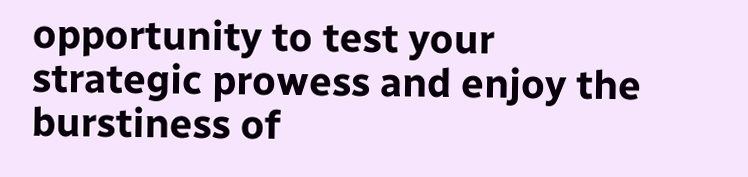opportunity to test your strategic prowess and enjoy the burstiness of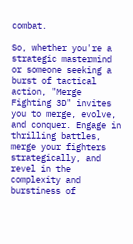combat.

So, whether you're a strategic mastermind or someone seeking a burst of tactical action, "Merge Fighting 3D" invites you to merge, evolve, and conquer. Engage in thrilling battles, merge your fighters strategically, and revel in the complexity and burstiness of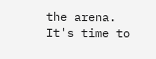the arena. It's time to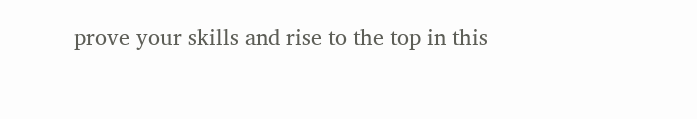prove your skills and rise to the top in this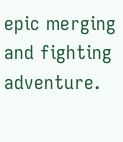epic merging and fighting adventure.